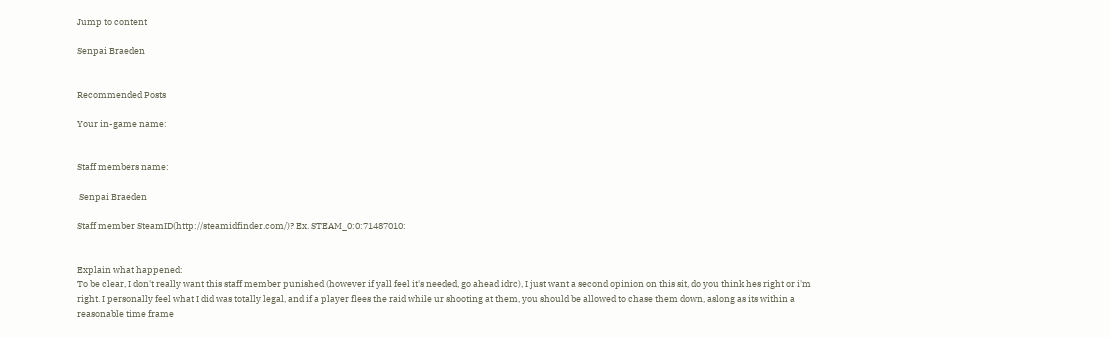Jump to content

Senpai Braeden


Recommended Posts

Your in-game name:


Staff members name:

 Senpai Braeden

Staff member SteamID(http://steamidfinder.com/)? Ex. STEAM_0:0:71487010:


Explain what happened:
To be clear, I don't really want this staff member punished (however if yall feel it's needed, go ahead idrc), I just want a second opinion on this sit, do you think hes right or i'm right. I personally feel what I did was totally legal, and if a player flees the raid while ur shooting at them, you should be allowed to chase them down, aslong as its within a reasonable time frame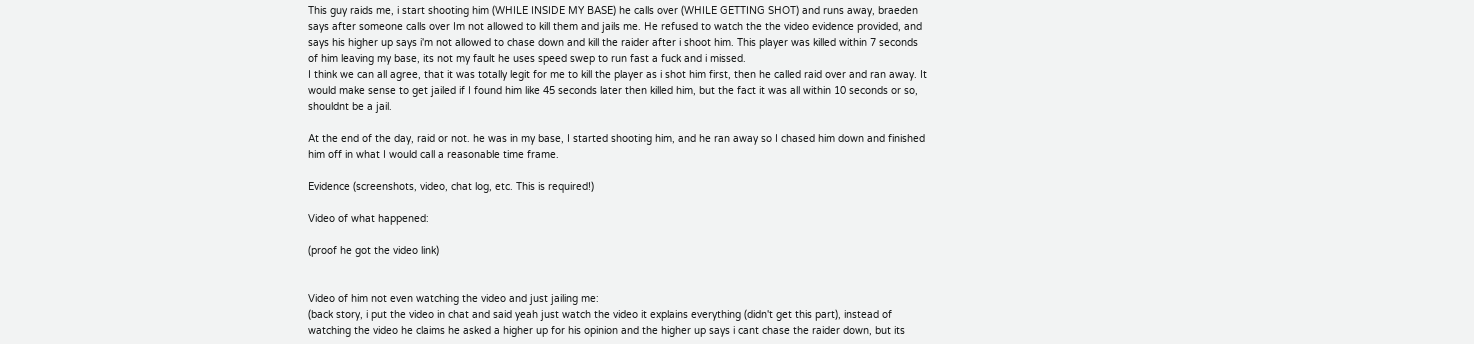This guy raids me, i start shooting him (WHILE INSIDE MY BASE) he calls over (WHILE GETTING SHOT) and runs away, braeden says after someone calls over Im not allowed to kill them and jails me. He refused to watch the the video evidence provided, and says his higher up says i'm not allowed to chase down and kill the raider after i shoot him. This player was killed within 7 seconds of him leaving my base, its not my fault he uses speed swep to run fast a fuck and i missed.
I think we can all agree, that it was totally legit for me to kill the player as i shot him first, then he called raid over and ran away. It would make sense to get jailed if I found him like 45 seconds later then killed him, but the fact it was all within 10 seconds or so, shouldnt be a jail.

At the end of the day, raid or not. he was in my base, I started shooting him, and he ran away so I chased him down and finished him off in what I would call a reasonable time frame.

Evidence (screenshots, video, chat log, etc. This is required!)

Video of what happened:

(proof he got the video link)


Video of him not even watching the video and just jailing me:
(back story, i put the video in chat and said yeah just watch the video it explains everything (didn't get this part), instead of watching the video he claims he asked a higher up for his opinion and the higher up says i cant chase the raider down, but its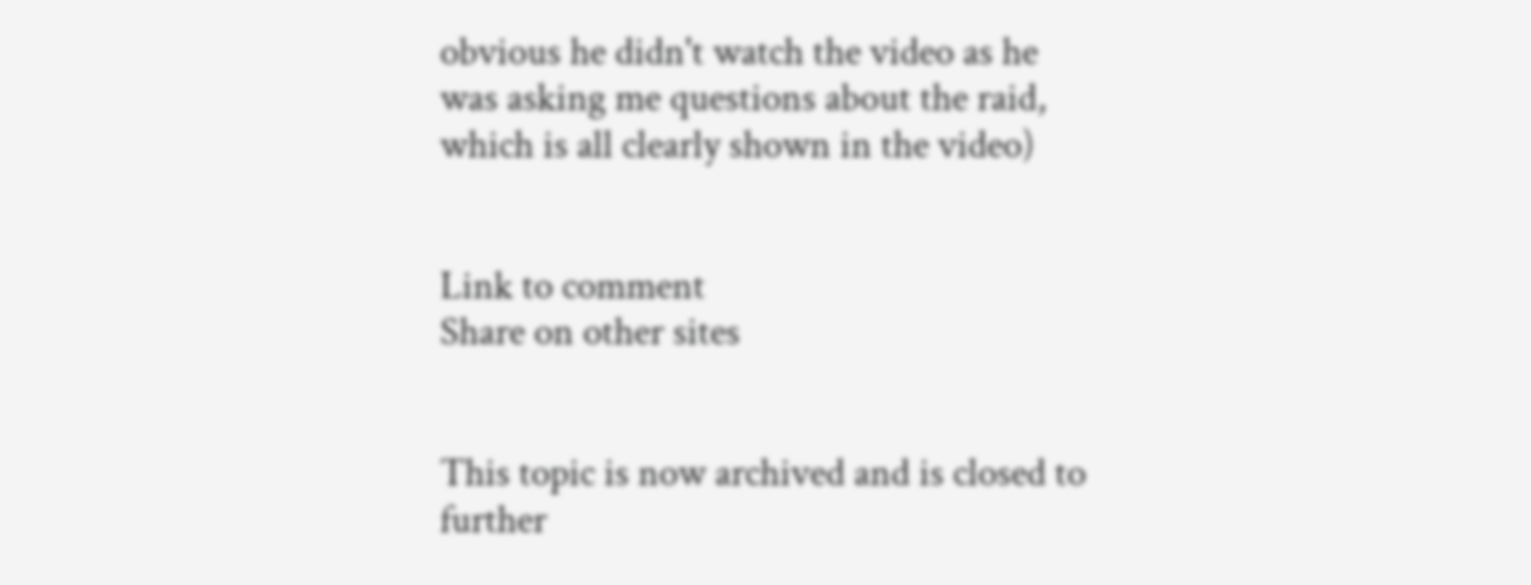obvious he didn't watch the video as he was asking me questions about the raid, which is all clearly shown in the video)


Link to comment
Share on other sites


This topic is now archived and is closed to further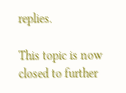replies.

This topic is now closed to further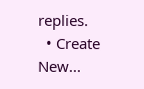replies.
  • Create New...